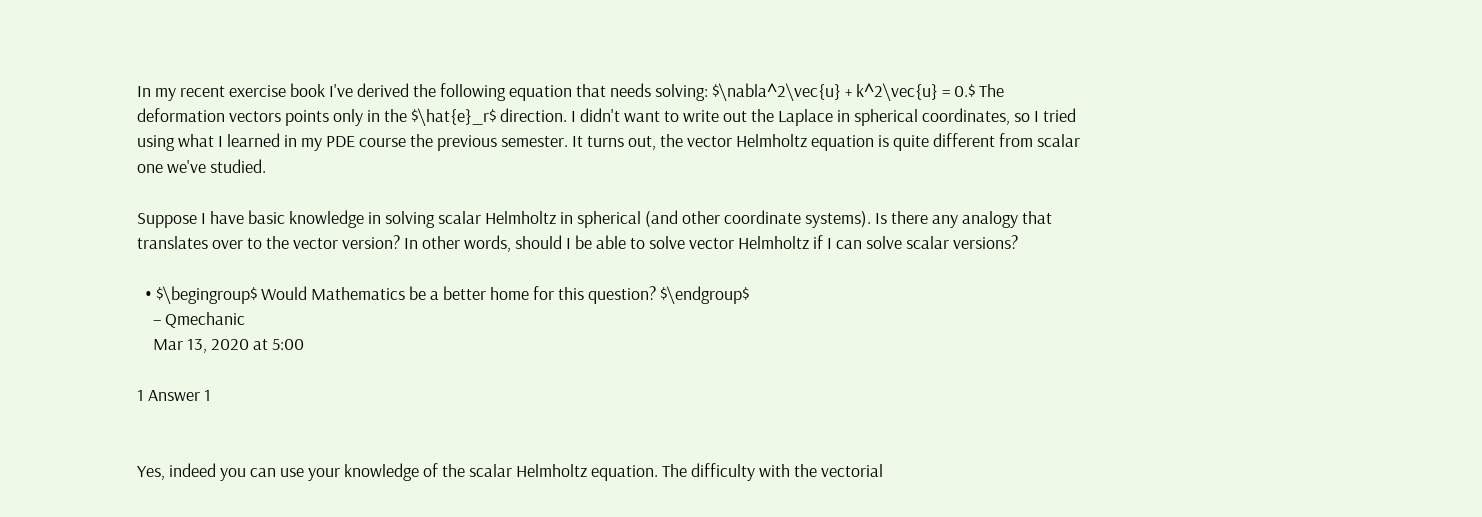In my recent exercise book I've derived the following equation that needs solving: $\nabla^2\vec{u} + k^2\vec{u} = 0.$ The deformation vectors points only in the $\hat{e}_r$ direction. I didn't want to write out the Laplace in spherical coordinates, so I tried using what I learned in my PDE course the previous semester. It turns out, the vector Helmholtz equation is quite different from scalar one we've studied.

Suppose I have basic knowledge in solving scalar Helmholtz in spherical (and other coordinate systems). Is there any analogy that translates over to the vector version? In other words, should I be able to solve vector Helmholtz if I can solve scalar versions?

  • $\begingroup$ Would Mathematics be a better home for this question? $\endgroup$
    – Qmechanic
    Mar 13, 2020 at 5:00

1 Answer 1


Yes, indeed you can use your knowledge of the scalar Helmholtz equation. The difficulty with the vectorial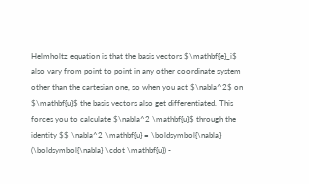Helmholtz equation is that the basis vectors $\mathbf{e}_i$ also vary from point to point in any other coordinate system other than the cartesian one, so when you act $\nabla^2$ on $\mathbf{u}$ the basis vectors also get differentiated. This forces you to calculate $\nabla^2 \mathbf{u}$ through the identity $$ \nabla^2 \mathbf{u} = \boldsymbol{\nabla} (\boldsymbol{\nabla} \cdot \mathbf{u}) -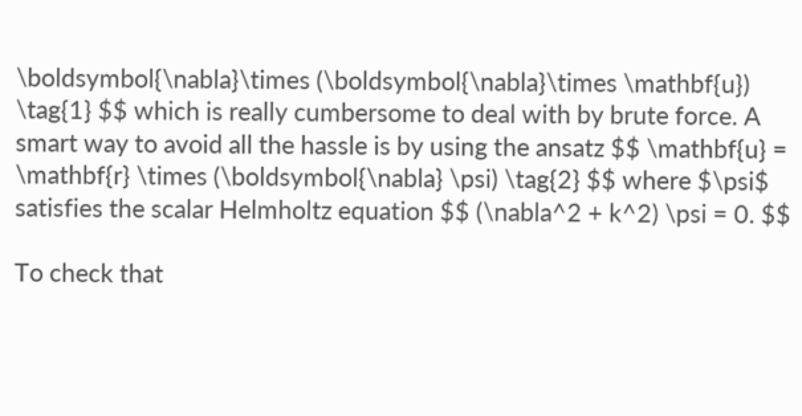\boldsymbol{\nabla}\times (\boldsymbol{\nabla}\times \mathbf{u}) \tag{1} $$ which is really cumbersome to deal with by brute force. A smart way to avoid all the hassle is by using the ansatz $$ \mathbf{u} = \mathbf{r} \times (\boldsymbol{\nabla} \psi) \tag{2} $$ where $\psi$ satisfies the scalar Helmholtz equation $$ (\nabla^2 + k^2) \psi = 0. $$

To check that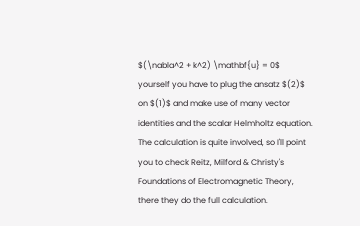$(\nabla^2 + k^2) \mathbf{u} = 0$ yourself you have to plug the ansatz $(2)$ on $(1)$ and make use of many vector identities and the scalar Helmholtz equation. The calculation is quite involved, so I'll point you to check Reitz, Milford & Christy's Foundations of Electromagnetic Theory, there they do the full calculation.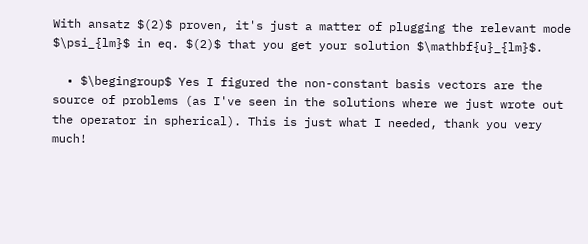With ansatz $(2)$ proven, it's just a matter of plugging the relevant mode $\psi_{lm}$ in eq. $(2)$ that you get your solution $\mathbf{u}_{lm}$.

  • $\begingroup$ Yes I figured the non-constant basis vectors are the source of problems (as I've seen in the solutions where we just wrote out the operator in spherical). This is just what I needed, thank you very much!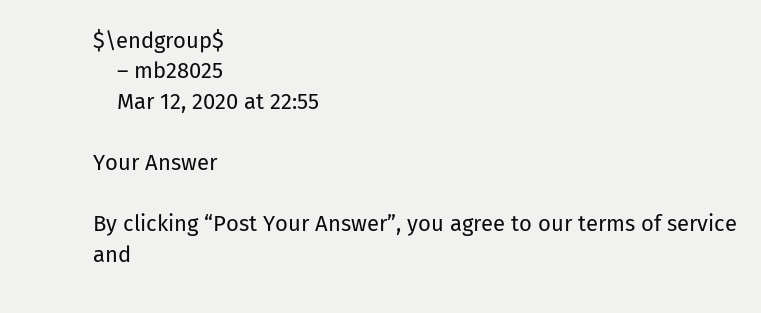$\endgroup$
    – mb28025
    Mar 12, 2020 at 22:55

Your Answer

By clicking “Post Your Answer”, you agree to our terms of service and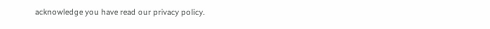acknowledge you have read our privacy policy.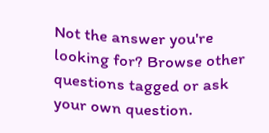Not the answer you're looking for? Browse other questions tagged or ask your own question.